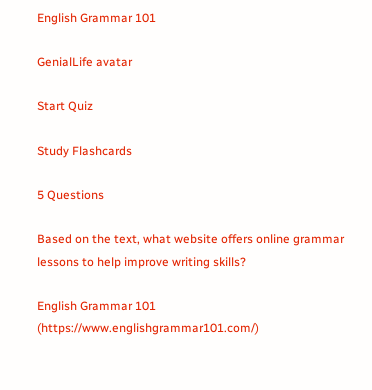English Grammar 101

GenialLife avatar

Start Quiz

Study Flashcards

5 Questions

Based on the text, what website offers online grammar lessons to help improve writing skills?

English Grammar 101 (https://www.englishgrammar101.com/)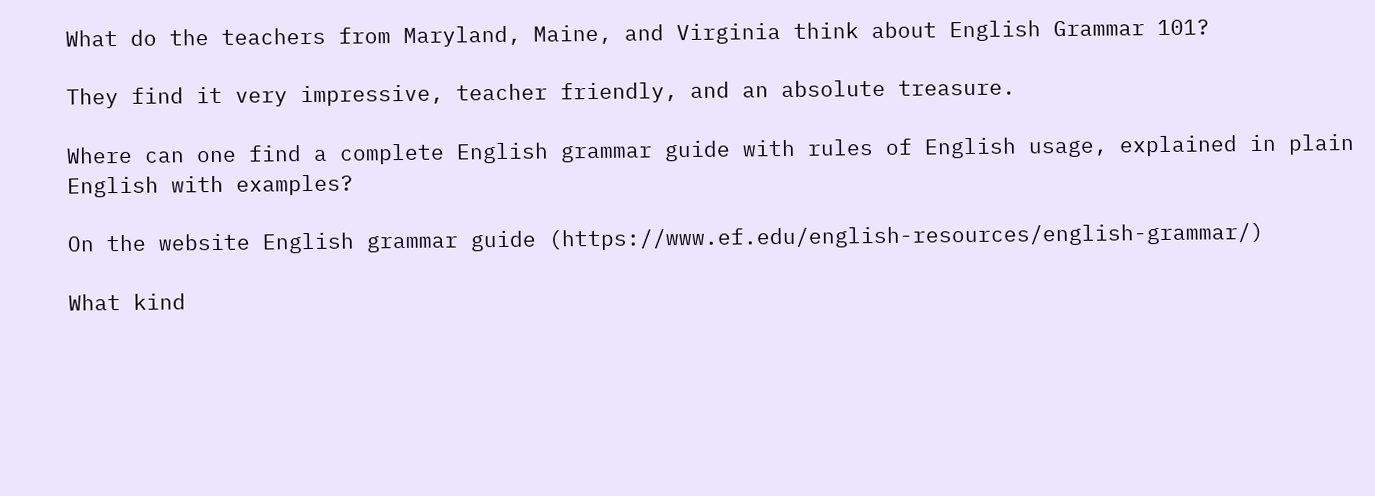What do the teachers from Maryland, Maine, and Virginia think about English Grammar 101?

They find it very impressive, teacher friendly, and an absolute treasure.

Where can one find a complete English grammar guide with rules of English usage, explained in plain English with examples?

On the website English grammar guide (https://www.ef.edu/english-resources/english-grammar/)

What kind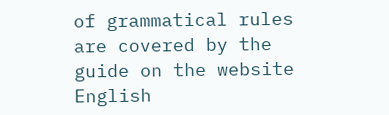of grammatical rules are covered by the guide on the website English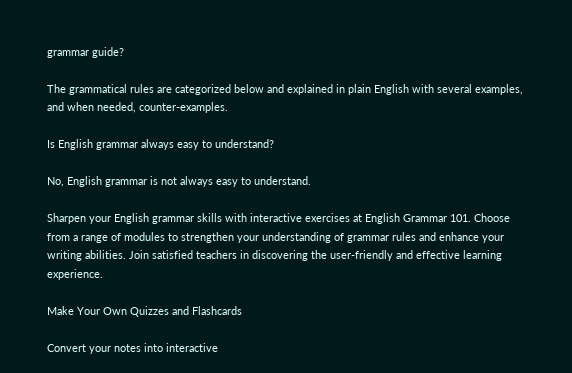grammar guide?

The grammatical rules are categorized below and explained in plain English with several examples, and when needed, counter-examples.

Is English grammar always easy to understand?

No, English grammar is not always easy to understand.

Sharpen your English grammar skills with interactive exercises at English Grammar 101. Choose from a range of modules to strengthen your understanding of grammar rules and enhance your writing abilities. Join satisfied teachers in discovering the user-friendly and effective learning experience.

Make Your Own Quizzes and Flashcards

Convert your notes into interactive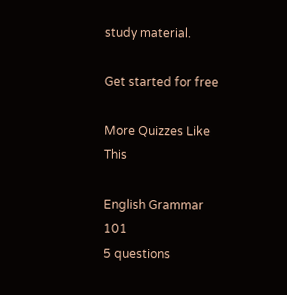study material.

Get started for free

More Quizzes Like This

English Grammar 101
5 questions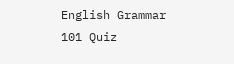English Grammar 101 Quiz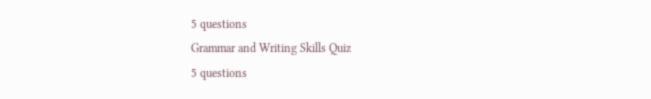5 questions
Grammar and Writing Skills Quiz
5 questions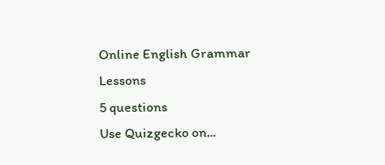Online English Grammar Lessons
5 questions
Use Quizgecko on...